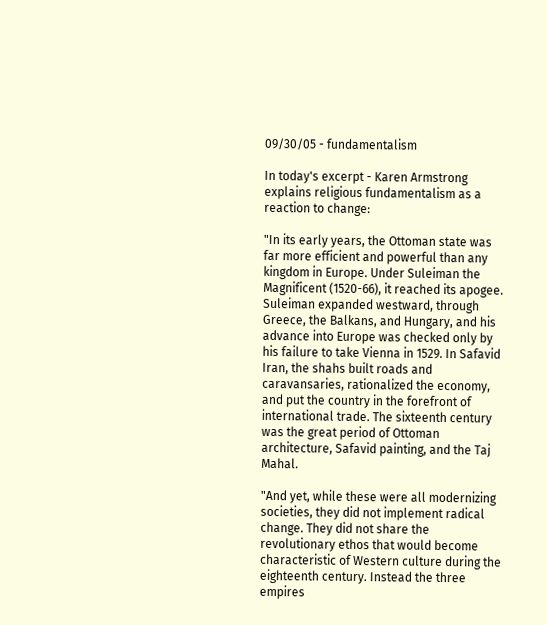09/30/05 - fundamentalism

In today's excerpt - Karen Armstrong explains religious fundamentalism as a reaction to change:

"In its early years, the Ottoman state was far more efficient and powerful than any kingdom in Europe. Under Suleiman the Magnificent (1520-66), it reached its apogee. Suleiman expanded westward, through Greece, the Balkans, and Hungary, and his advance into Europe was checked only by his failure to take Vienna in 1529. In Safavid Iran, the shahs built roads and caravansaries, rationalized the economy, and put the country in the forefront of international trade. The sixteenth century was the great period of Ottoman architecture, Safavid painting, and the Taj Mahal.

"And yet, while these were all modernizing societies, they did not implement radical change. They did not share the revolutionary ethos that would become characteristic of Western culture during the eighteenth century. Instead the three empires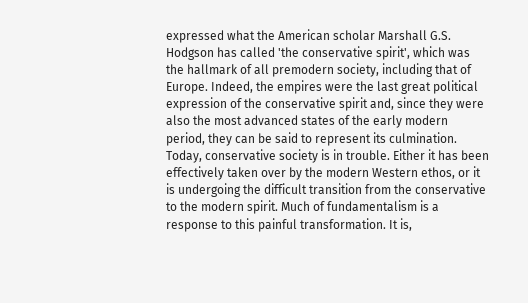expressed what the American scholar Marshall G.S. Hodgson has called 'the conservative spirit', which was the hallmark of all premodern society, including that of Europe. Indeed, the empires were the last great political expression of the conservative spirit and, since they were also the most advanced states of the early modern period, they can be said to represent its culmination. Today, conservative society is in trouble. Either it has been effectively taken over by the modern Western ethos, or it is undergoing the difficult transition from the conservative to the modern spirit. Much of fundamentalism is a response to this painful transformation. It is,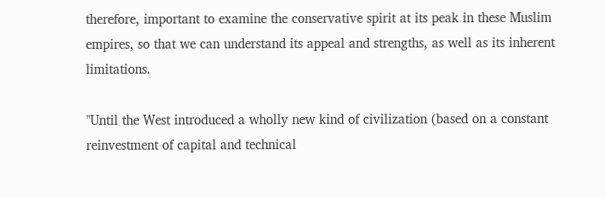therefore, important to examine the conservative spirit at its peak in these Muslim empires, so that we can understand its appeal and strengths, as well as its inherent limitations.

"Until the West introduced a wholly new kind of civilization (based on a constant reinvestment of capital and technical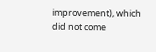improvement), which did not come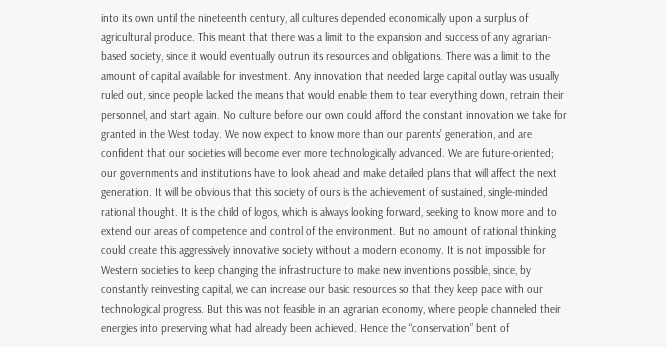into its own until the nineteenth century, all cultures depended economically upon a surplus of agricultural produce. This meant that there was a limit to the expansion and success of any agrarian-based society, since it would eventually outrun its resources and obligations. There was a limit to the amount of capital available for investment. Any innovation that needed large capital outlay was usually ruled out, since people lacked the means that would enable them to tear everything down, retrain their personnel, and start again. No culture before our own could afford the constant innovation we take for granted in the West today. We now expect to know more than our parents’ generation, and are confident that our societies will become ever more technologically advanced. We are future-oriented; our governments and institutions have to look ahead and make detailed plans that will affect the next generation. It will be obvious that this society of ours is the achievement of sustained, single-minded rational thought. It is the child of logos, which is always looking forward, seeking to know more and to extend our areas of competence and control of the environment. But no amount of rational thinking could create this aggressively innovative society without a modern economy. It is not impossible for Western societies to keep changing the infrastructure to make new inventions possible, since, by constantly reinvesting capital, we can increase our basic resources so that they keep pace with our technological progress. But this was not feasible in an agrarian economy, where people channeled their energies into preserving what had already been achieved. Hence the “conservation” bent of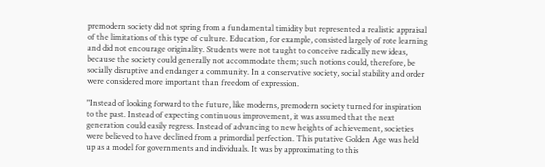premodern society did not spring from a fundamental timidity but represented a realistic appraisal of the limitations of this type of culture. Education, for example, consisted largely of rote learning and did not encourage originality. Students were not taught to conceive radically new ideas, because the society could generally not accommodate them; such notions could, therefore, be socially disruptive and endanger a community. In a conservative society, social stability and order were considered more important than freedom of expression.

"Instead of looking forward to the future, like moderns, premodern society turned for inspiration to the past. Instead of expecting continuous improvement, it was assumed that the next generation could easily regress. Instead of advancing to new heights of achievement, societies were believed to have declined from a primordial perfection. This putative Golden Age was held up as a model for governments and individuals. It was by approximating to this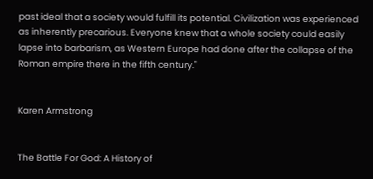past ideal that a society would fulfill its potential. Civilization was experienced as inherently precarious. Everyone knew that a whole society could easily lapse into barbarism, as Western Europe had done after the collapse of the Roman empire there in the fifth century."


Karen Armstrong


The Battle For God: A History of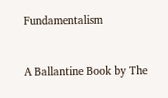Fundamentalism


A Ballantine Book by The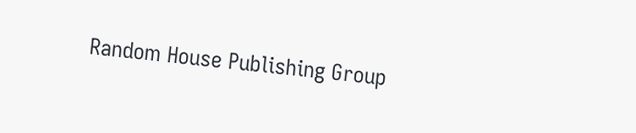Random House Publishing Group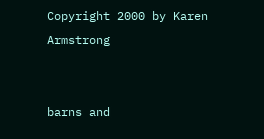Copyright 2000 by Karen Armstrong


barns and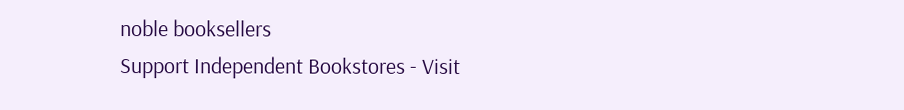noble booksellers
Support Independent Bookstores - Visit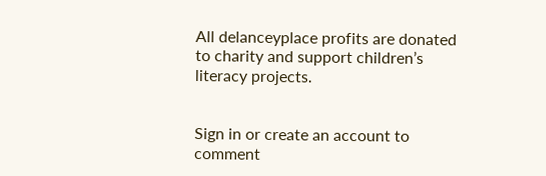All delanceyplace profits are donated to charity and support children’s literacy projects.


Sign in or create an account to comment